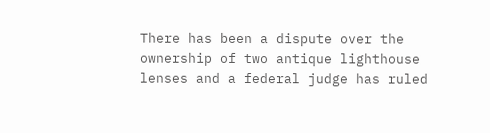There has been a dispute over the ownership of two antique lighthouse lenses and a federal judge has ruled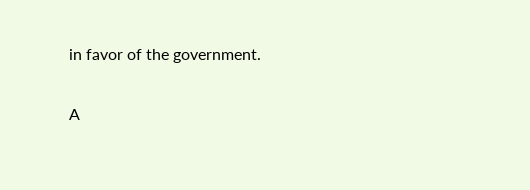in favor of the government.

A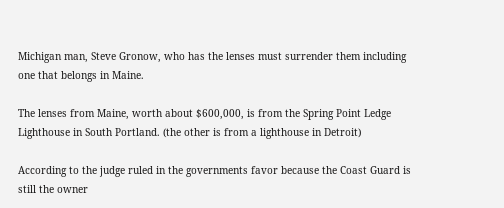Michigan man, Steve Gronow, who has the lenses must surrender them including one that belongs in Maine.

The lenses from Maine, worth about $600,000, is from the Spring Point Ledge Lighthouse in South Portland. (the other is from a lighthouse in Detroit)

According to the judge ruled in the governments favor because the Coast Guard is still the owner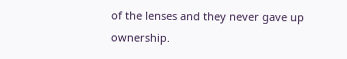of the lenses and they never gave up ownership.